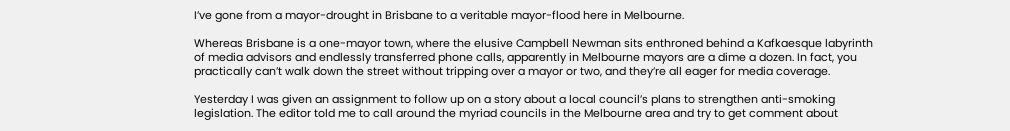I’ve gone from a mayor-drought in Brisbane to a veritable mayor-flood here in Melbourne.

Whereas Brisbane is a one-mayor town, where the elusive Campbell Newman sits enthroned behind a Kafkaesque labyrinth of media advisors and endlessly transferred phone calls, apparently in Melbourne mayors are a dime a dozen. In fact, you practically can’t walk down the street without tripping over a mayor or two, and they’re all eager for media coverage.

Yesterday I was given an assignment to follow up on a story about a local council’s plans to strengthen anti-smoking legislation. The editor told me to call around the myriad councils in the Melbourne area and try to get comment about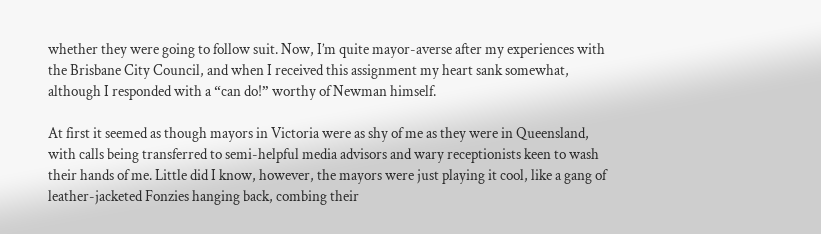whether they were going to follow suit. Now, I’m quite mayor-averse after my experiences with the Brisbane City Council, and when I received this assignment my heart sank somewhat, although I responded with a “can do!” worthy of Newman himself.

At first it seemed as though mayors in Victoria were as shy of me as they were in Queensland, with calls being transferred to semi-helpful media advisors and wary receptionists keen to wash their hands of me. Little did I know, however, the mayors were just playing it cool, like a gang of leather-jacketed Fonzies hanging back, combing their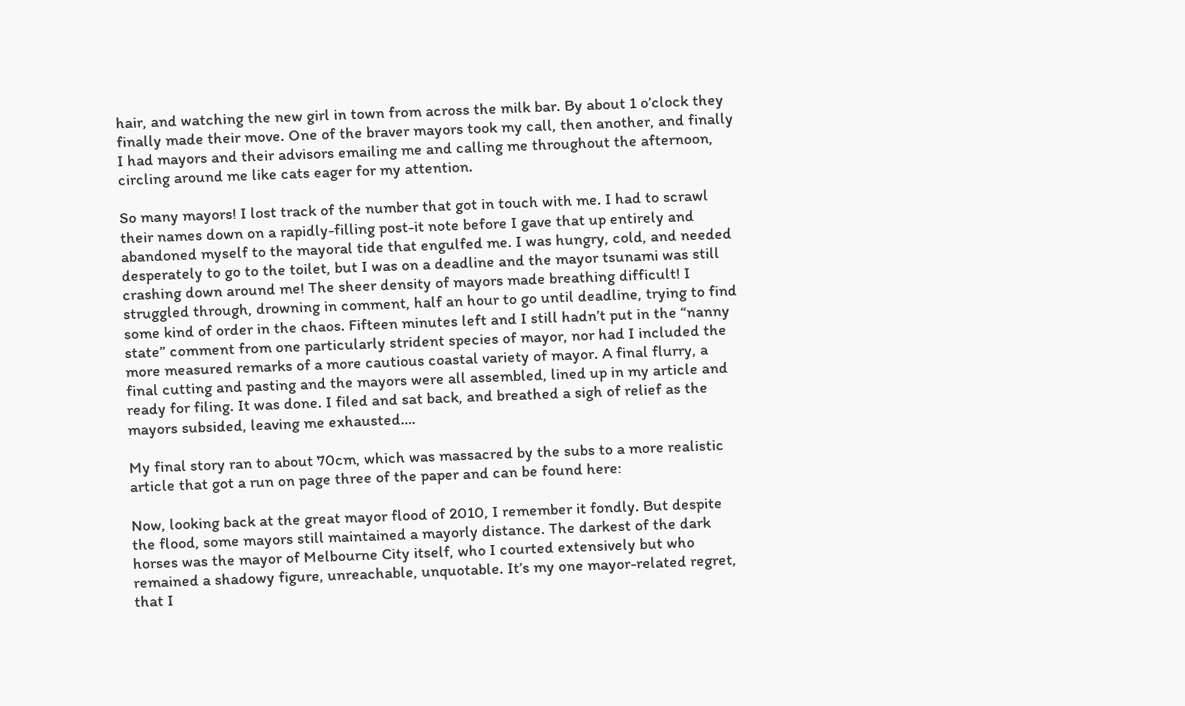hair, and watching the new girl in town from across the milk bar. By about 1 o’clock they finally made their move. One of the braver mayors took my call, then another, and finally I had mayors and their advisors emailing me and calling me throughout the afternoon, circling around me like cats eager for my attention.

So many mayors! I lost track of the number that got in touch with me. I had to scrawl their names down on a rapidly-filling post-it note before I gave that up entirely and abandoned myself to the mayoral tide that engulfed me. I was hungry, cold, and needed desperately to go to the toilet, but I was on a deadline and the mayor tsunami was still crashing down around me! The sheer density of mayors made breathing difficult! I struggled through, drowning in comment, half an hour to go until deadline, trying to find some kind of order in the chaos. Fifteen minutes left and I still hadn’t put in the “nanny state” comment from one particularly strident species of mayor, nor had I included the more measured remarks of a more cautious coastal variety of mayor. A final flurry, a final cutting and pasting and the mayors were all assembled, lined up in my article and ready for filing. It was done. I filed and sat back, and breathed a sigh of relief as the mayors subsided, leaving me exhausted….

My final story ran to about 70cm, which was massacred by the subs to a more realistic article that got a run on page three of the paper and can be found here:

Now, looking back at the great mayor flood of 2010, I remember it fondly. But despite the flood, some mayors still maintained a mayorly distance. The darkest of the dark horses was the mayor of Melbourne City itself, who I courted extensively but who remained a shadowy figure, unreachable, unquotable. It’s my one mayor-related regret, that I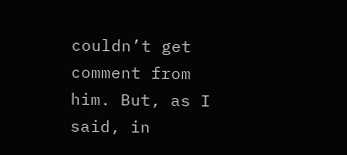couldn’t get comment from him. But, as I said, in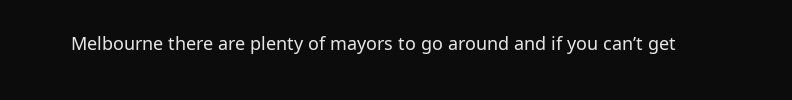Melbourne there are plenty of mayors to go around and if you can’t get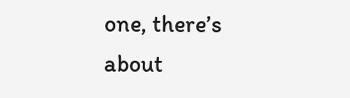one, there’s about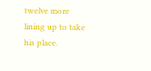twelve more lining up to take his place.